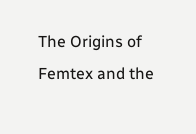The Origins of Femtex and the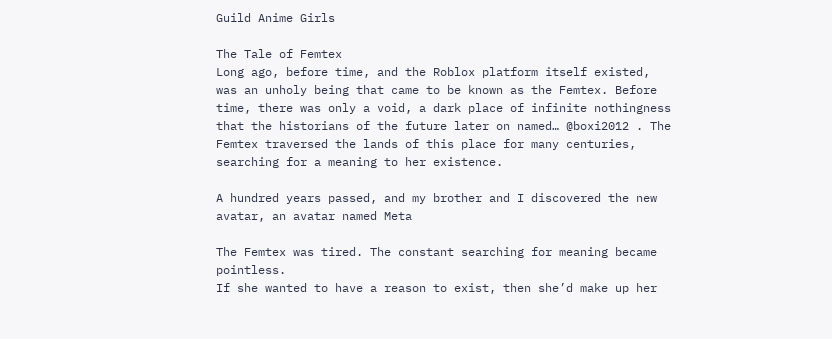Guild Anime Girls

The Tale of Femtex
Long ago, before time, and the Roblox platform itself existed, was an unholy being that came to be known as the Femtex. Before time, there was only a void, a dark place of infinite nothingness that the historians of the future later on named… @boxi2012 . The Femtex traversed the lands of this place for many centuries, searching for a meaning to her existence.

A hundred years passed, and my brother and I discovered the new avatar, an avatar named Meta

The Femtex was tired. The constant searching for meaning became pointless.
If she wanted to have a reason to exist, then she’d make up her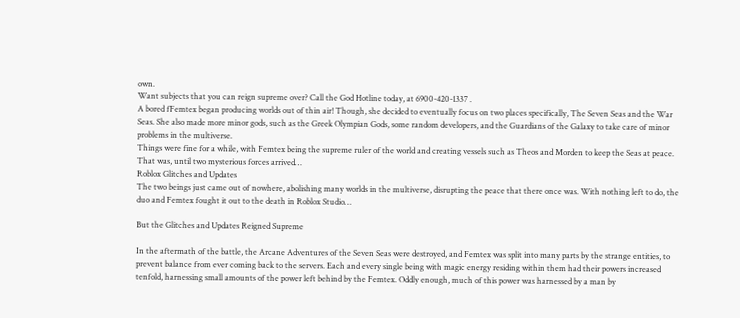own.
Want subjects that you can reign supreme over? Call the God Hotline today, at 6900-420-1337 .
A bored fFemtex began producing worlds out of thin air! Though, she decided to eventually focus on two places specifically, The Seven Seas and the War Seas. She also made more minor gods, such as the Greek Olympian Gods, some random developers, and the Guardians of the Galaxy to take care of minor problems in the multiverse.
Things were fine for a while, with Femtex being the supreme ruler of the world and creating vessels such as Theos and Morden to keep the Seas at peace.
That was, until two mysterious forces arrived…
Roblox Glitches and Updates
The two beings just came out of nowhere, abolishing many worlds in the multiverse, disrupting the peace that there once was. With nothing left to do, the duo and Femtex fought it out to the death in Roblox Studio…

But the Glitches and Updates Reigned Supreme

In the aftermath of the battle, the Arcane Adventures of the Seven Seas were destroyed, and Femtex was split into many parts by the strange entities, to prevent balance from ever coming back to the servers. Each and every single being with magic energy residing within them had their powers increased tenfold, harnessing small amounts of the power left behind by the Femtex. Oddly enough, much of this power was harnessed by a man by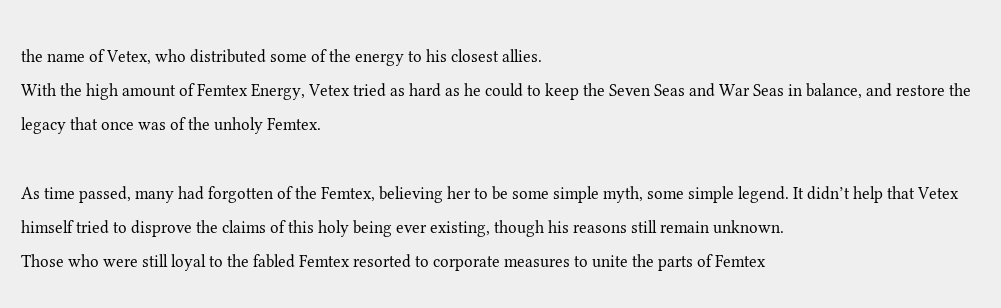the name of Vetex, who distributed some of the energy to his closest allies.
With the high amount of Femtex Energy, Vetex tried as hard as he could to keep the Seven Seas and War Seas in balance, and restore the legacy that once was of the unholy Femtex.

As time passed, many had forgotten of the Femtex, believing her to be some simple myth, some simple legend. It didn’t help that Vetex himself tried to disprove the claims of this holy being ever existing, though his reasons still remain unknown.
Those who were still loyal to the fabled Femtex resorted to corporate measures to unite the parts of Femtex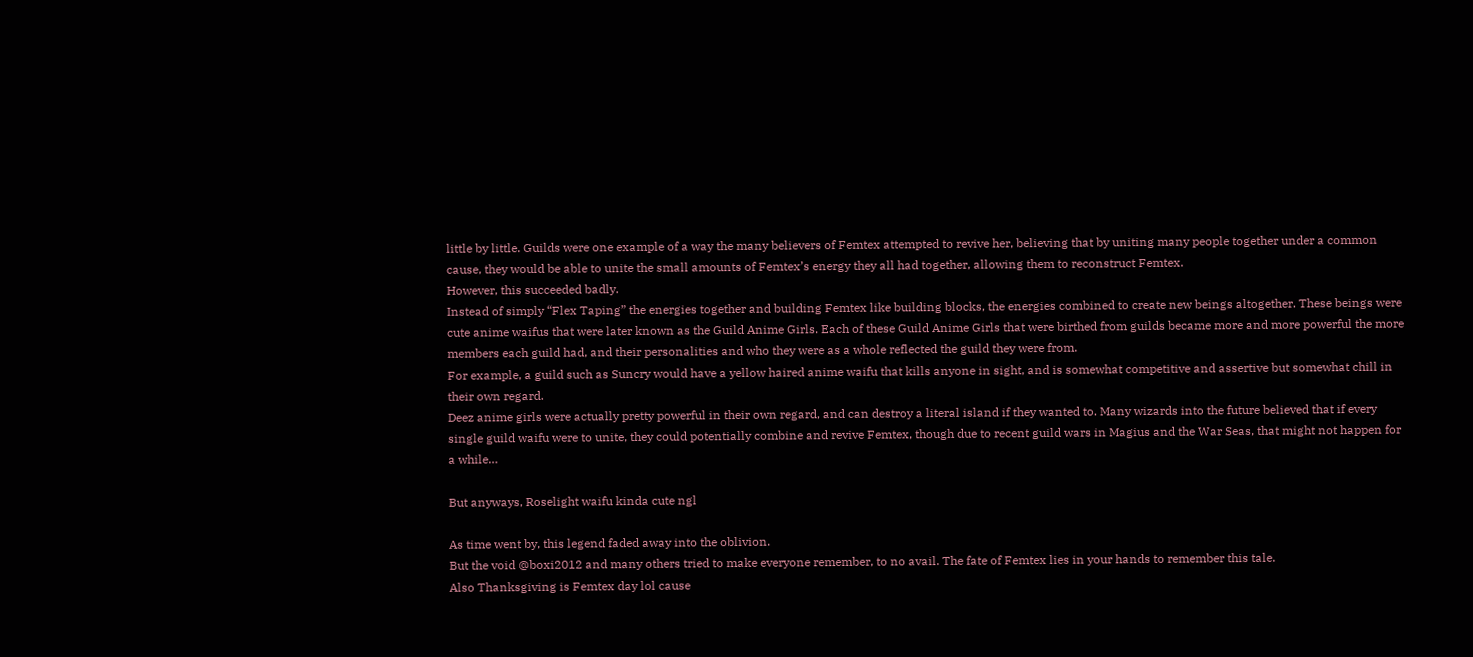little by little. Guilds were one example of a way the many believers of Femtex attempted to revive her, believing that by uniting many people together under a common cause, they would be able to unite the small amounts of Femtex’s energy they all had together, allowing them to reconstruct Femtex.
However, this succeeded badly.
Instead of simply “Flex Taping” the energies together and building Femtex like building blocks, the energies combined to create new beings altogether. These beings were cute anime waifus that were later known as the Guild Anime Girls. Each of these Guild Anime Girls that were birthed from guilds became more and more powerful the more members each guild had, and their personalities and who they were as a whole reflected the guild they were from.
For example, a guild such as Suncry would have a yellow haired anime waifu that kills anyone in sight, and is somewhat competitive and assertive but somewhat chill in their own regard.
Deez anime girls were actually pretty powerful in their own regard, and can destroy a literal island if they wanted to. Many wizards into the future believed that if every single guild waifu were to unite, they could potentially combine and revive Femtex, though due to recent guild wars in Magius and the War Seas, that might not happen for a while…

But anyways, Roselight waifu kinda cute ngl

As time went by, this legend faded away into the oblivion.
But the void @boxi2012 and many others tried to make everyone remember, to no avail. The fate of Femtex lies in your hands to remember this tale.
Also Thanksgiving is Femtex day lol cause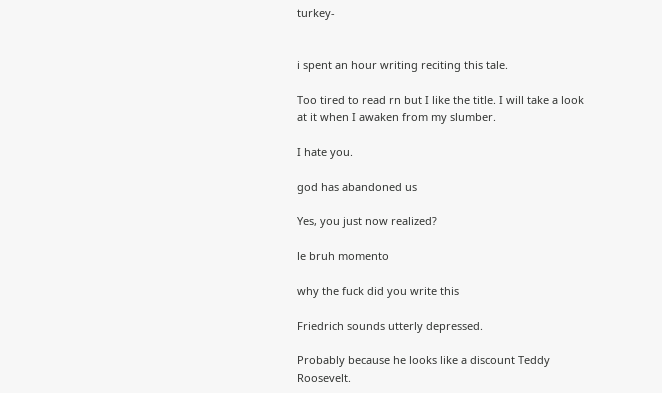turkey-


i spent an hour writing reciting this tale.

Too tired to read rn but I like the title. I will take a look at it when I awaken from my slumber.

I hate you.

god has abandoned us

Yes, you just now realized?

le bruh momento

why the fuck did you write this

Friedrich sounds utterly depressed.

Probably because he looks like a discount Teddy Roosevelt.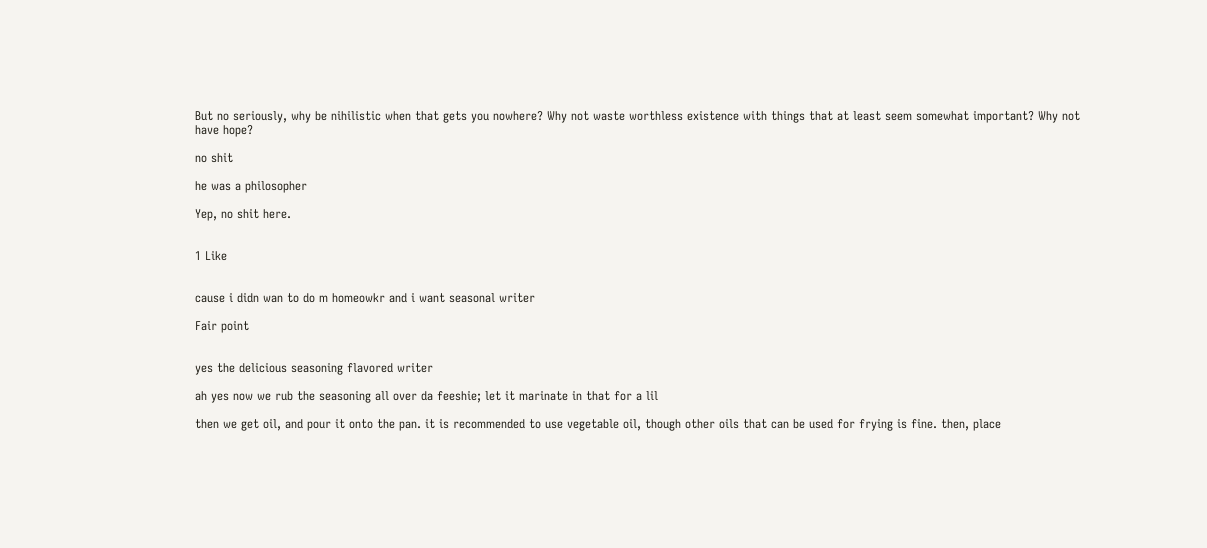But no seriously, why be nihilistic when that gets you nowhere? Why not waste worthless existence with things that at least seem somewhat important? Why not have hope?

no shit

he was a philosopher

Yep, no shit here.


1 Like


cause i didn wan to do m homeowkr and i want seasonal writer

Fair point


yes the delicious seasoning flavored writer

ah yes now we rub the seasoning all over da feeshie; let it marinate in that for a lil

then we get oil, and pour it onto the pan. it is recommended to use vegetable oil, though other oils that can be used for frying is fine. then, place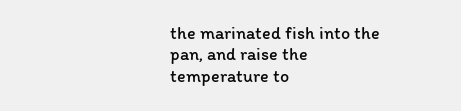the marinated fish into the pan, and raise the temperature to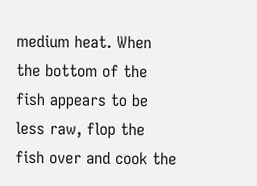medium heat. When the bottom of the fish appears to be less raw, flop the fish over and cook the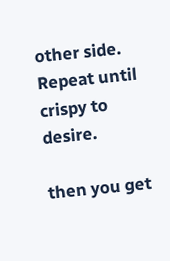other side. Repeat until crispy to desire.

then you get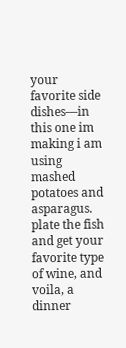your favorite side dishes—in this one im making i am using mashed potatoes and asparagus. plate the fish and get your favorite type of wine, and voila, a dinner